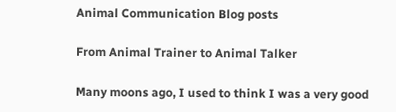Animal Communication Blog posts

From Animal Trainer to Animal Talker

Many moons ago, I used to think I was a very good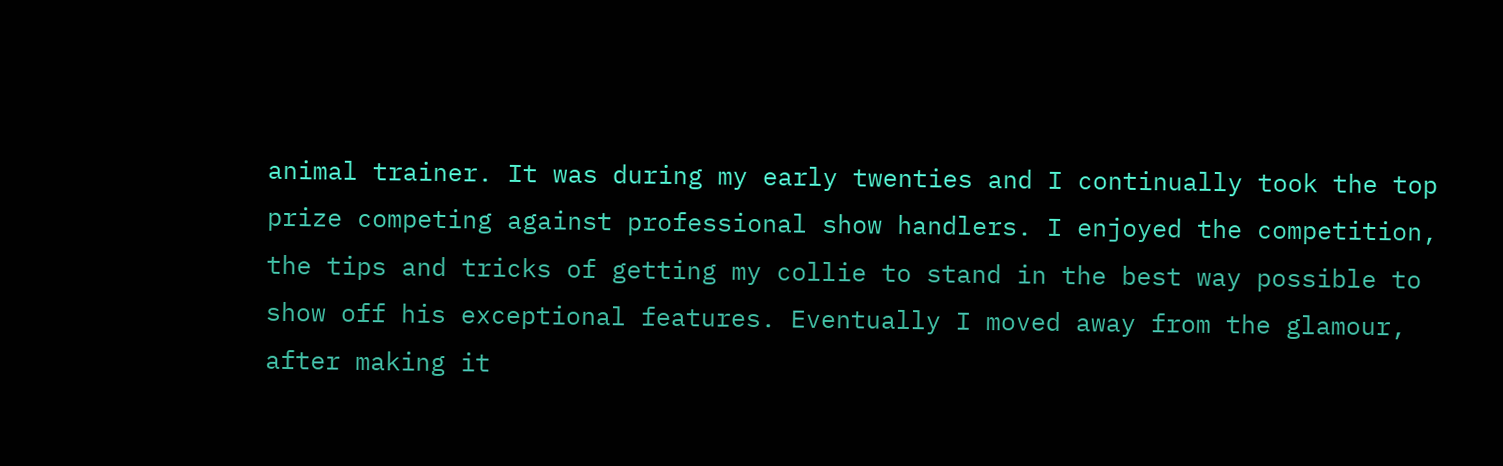animal trainer. It was during my early twenties and I continually took the top prize competing against professional show handlers. I enjoyed the competition, the tips and tricks of getting my collie to stand in the best way possible to show off his exceptional features. Eventually I moved away from the glamour, after making it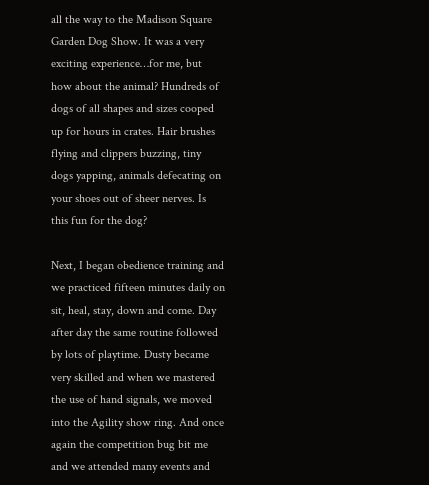all the way to the Madison Square Garden Dog Show. It was a very exciting experience…for me, but how about the animal? Hundreds of dogs of all shapes and sizes cooped up for hours in crates. Hair brushes flying and clippers buzzing, tiny dogs yapping, animals defecating on your shoes out of sheer nerves. Is this fun for the dog?

Next, I began obedience training and we practiced fifteen minutes daily on sit, heal, stay, down and come. Day after day the same routine followed by lots of playtime. Dusty became very skilled and when we mastered the use of hand signals, we moved into the Agility show ring. And once again the competition bug bit me and we attended many events and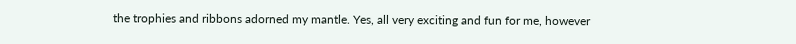the trophies and ribbons adorned my mantle. Yes, all very exciting and fun for me, however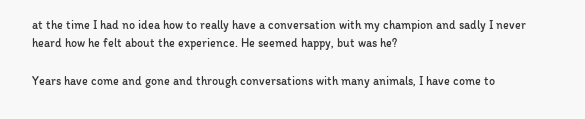at the time I had no idea how to really have a conversation with my champion and sadly I never heard how he felt about the experience. He seemed happy, but was he?

Years have come and gone and through conversations with many animals, I have come to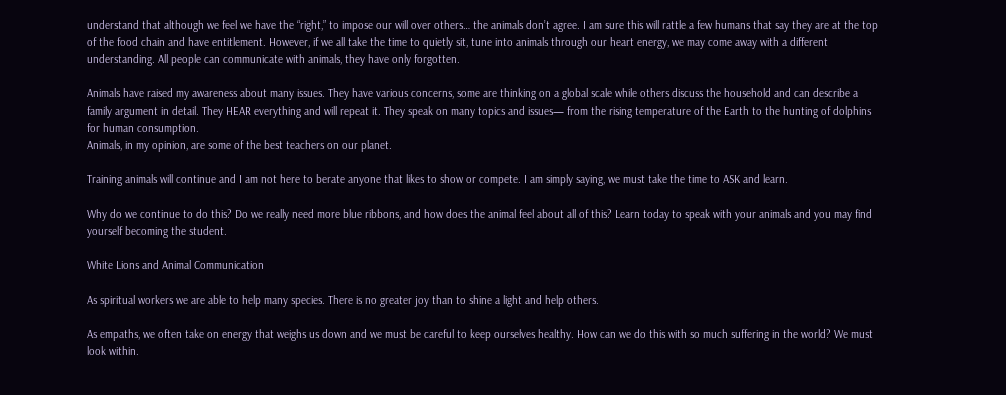understand that although we feel we have the “right,” to impose our will over others… the animals don’t agree. I am sure this will rattle a few humans that say they are at the top of the food chain and have entitlement. However, if we all take the time to quietly sit, tune into animals through our heart energy, we may come away with a different understanding. All people can communicate with animals, they have only forgotten.

Animals have raised my awareness about many issues. They have various concerns, some are thinking on a global scale while others discuss the household and can describe a family argument in detail. They HEAR everything and will repeat it. They speak on many topics and issues— from the rising temperature of the Earth to the hunting of dolphins for human consumption.
Animals, in my opinion, are some of the best teachers on our planet.

Training animals will continue and I am not here to berate anyone that likes to show or compete. I am simply saying, we must take the time to ASK and learn.

Why do we continue to do this? Do we really need more blue ribbons, and how does the animal feel about all of this? Learn today to speak with your animals and you may find yourself becoming the student.

White Lions and Animal Communication

As spiritual workers we are able to help many species. There is no greater joy than to shine a light and help others.

As empaths, we often take on energy that weighs us down and we must be careful to keep ourselves healthy. How can we do this with so much suffering in the world? We must look within.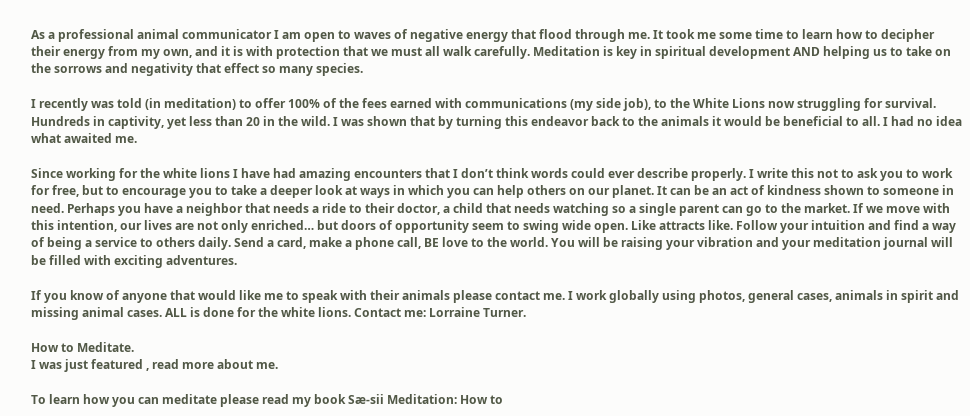As a professional animal communicator I am open to waves of negative energy that flood through me. It took me some time to learn how to decipher their energy from my own, and it is with protection that we must all walk carefully. Meditation is key in spiritual development AND helping us to take on the sorrows and negativity that effect so many species.

I recently was told (in meditation) to offer 100% of the fees earned with communications (my side job), to the White Lions now struggling for survival. Hundreds in captivity, yet less than 20 in the wild. I was shown that by turning this endeavor back to the animals it would be beneficial to all. I had no idea what awaited me.

Since working for the white lions I have had amazing encounters that I don’t think words could ever describe properly. I write this not to ask you to work for free, but to encourage you to take a deeper look at ways in which you can help others on our planet. It can be an act of kindness shown to someone in need. Perhaps you have a neighbor that needs a ride to their doctor, a child that needs watching so a single parent can go to the market. If we move with this intention, our lives are not only enriched… but doors of opportunity seem to swing wide open. Like attracts like. Follow your intuition and find a way of being a service to others daily. Send a card, make a phone call, BE love to the world. You will be raising your vibration and your meditation journal will be filled with exciting adventures.

If you know of anyone that would like me to speak with their animals please contact me. I work globally using photos, general cases, animals in spirit and missing animal cases. ALL is done for the white lions. Contact me: Lorraine Turner.

How to Meditate.
I was just featured , read more about me.

To learn how you can meditate please read my book Sæ-sii Meditation: How to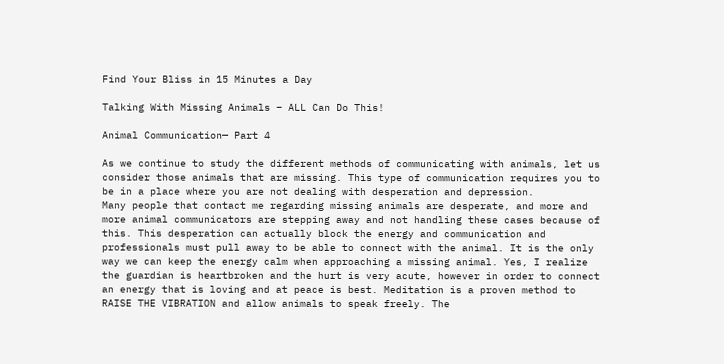Find Your Bliss in 15 Minutes a Day

Talking With Missing Animals – ALL Can Do This!

Animal Communication— Part 4

As we continue to study the different methods of communicating with animals, let us consider those animals that are missing. This type of communication requires you to be in a place where you are not dealing with desperation and depression.
Many people that contact me regarding missing animals are desperate, and more and more animal communicators are stepping away and not handling these cases because of this. This desperation can actually block the energy and communication and professionals must pull away to be able to connect with the animal. It is the only way we can keep the energy calm when approaching a missing animal. Yes, I realize the guardian is heartbroken and the hurt is very acute, however in order to connect an energy that is loving and at peace is best. Meditation is a proven method to RAISE THE VIBRATION and allow animals to speak freely. The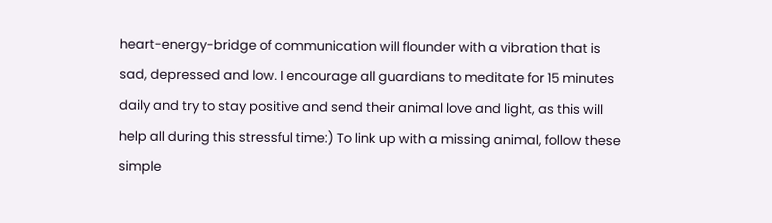heart-energy-bridge of communication will flounder with a vibration that is sad, depressed and low. I encourage all guardians to meditate for 15 minutes daily and try to stay positive and send their animal love and light, as this will help all during this stressful time:) To link up with a missing animal, follow these simple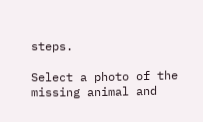steps.

Select a photo of the missing animal and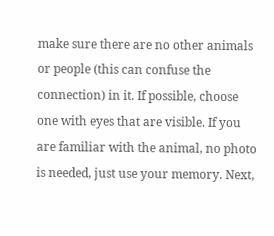make sure there are no other animals or people (this can confuse the connection) in it. If possible, choose one with eyes that are visible. If you are familiar with the animal, no photo is needed, just use your memory. Next,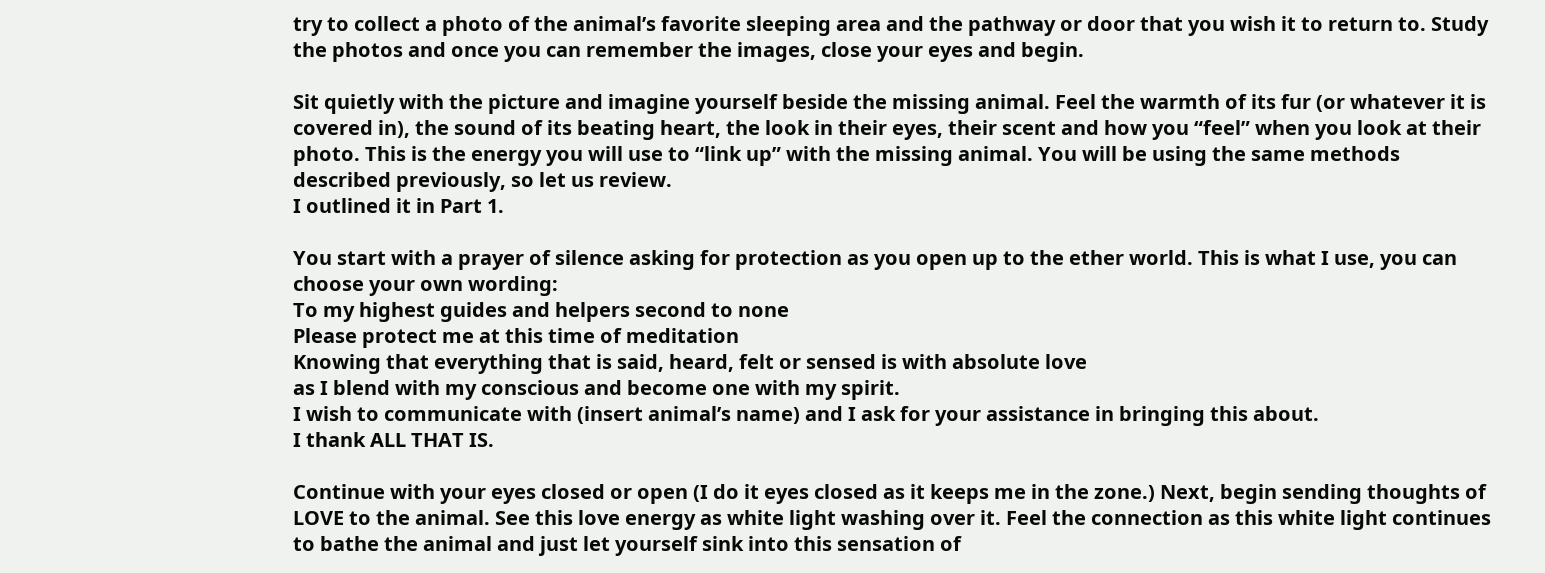try to collect a photo of the animal’s favorite sleeping area and the pathway or door that you wish it to return to. Study the photos and once you can remember the images, close your eyes and begin.

Sit quietly with the picture and imagine yourself beside the missing animal. Feel the warmth of its fur (or whatever it is covered in), the sound of its beating heart, the look in their eyes, their scent and how you “feel” when you look at their photo. This is the energy you will use to “link up” with the missing animal. You will be using the same methods described previously, so let us review.
I outlined it in Part 1.

You start with a prayer of silence asking for protection as you open up to the ether world. This is what I use, you can choose your own wording:
To my highest guides and helpers second to none
Please protect me at this time of meditation
Knowing that everything that is said, heard, felt or sensed is with absolute love
as I blend with my conscious and become one with my spirit.
I wish to communicate with (insert animal’s name) and I ask for your assistance in bringing this about.
I thank ALL THAT IS.

Continue with your eyes closed or open (I do it eyes closed as it keeps me in the zone.) Next, begin sending thoughts of LOVE to the animal. See this love energy as white light washing over it. Feel the connection as this white light continues to bathe the animal and just let yourself sink into this sensation of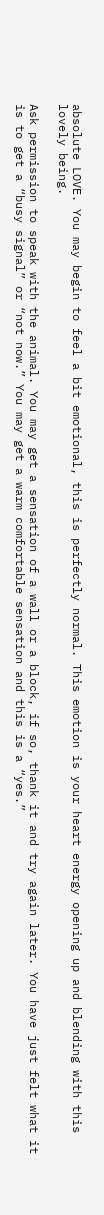absolute LOVE. You may begin to feel a bit emotional, this is perfectly normal. This emotion is your heart energy opening up and blending with this lovely being.

Ask permission to speak with the animal. You may get a sensation of a wall or a block, if so, thank it and try again later. You have just felt what it is to get a “busy signal” or “not now.” You may get a warm comfortable sensation and this is a “yes.”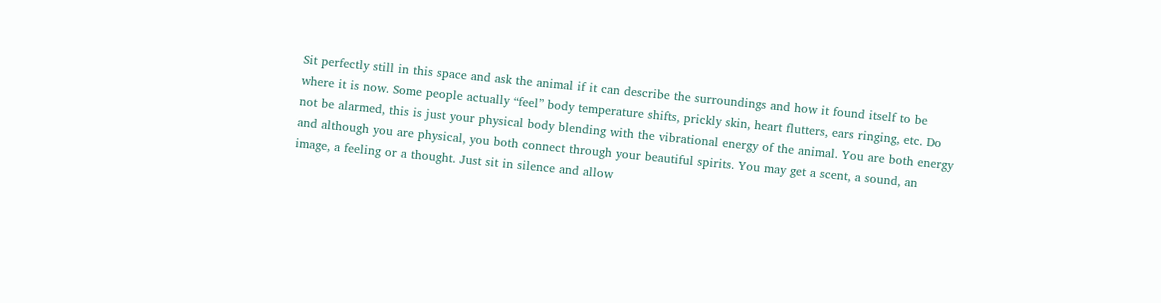Sit perfectly still in this space and ask the animal if it can describe the surroundings and how it found itself to be where it is now. Some people actually “feel” body temperature shifts, prickly skin, heart flutters, ears ringing, etc. Do not be alarmed, this is just your physical body blending with the vibrational energy of the animal. You are both energy and although you are physical, you both connect through your beautiful spirits. You may get a scent, a sound, an image, a feeling or a thought. Just sit in silence and allow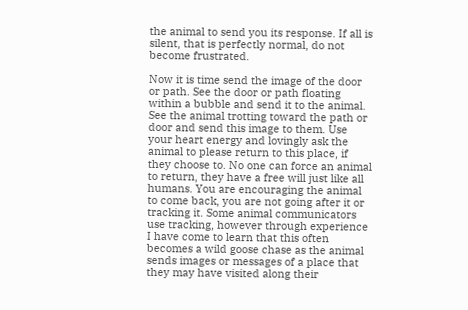the animal to send you its response. If all is silent, that is perfectly normal, do not become frustrated.

Now it is time send the image of the door or path. See the door or path floating within a bubble and send it to the animal. See the animal trotting toward the path or door and send this image to them. Use your heart energy and lovingly ask the animal to please return to this place, if they choose to. No one can force an animal to return, they have a free will just like all humans. You are encouraging the animal to come back, you are not going after it or tracking it. Some animal communicators use tracking, however through experience I have come to learn that this often becomes a wild goose chase as the animal sends images or messages of a place that they may have visited along their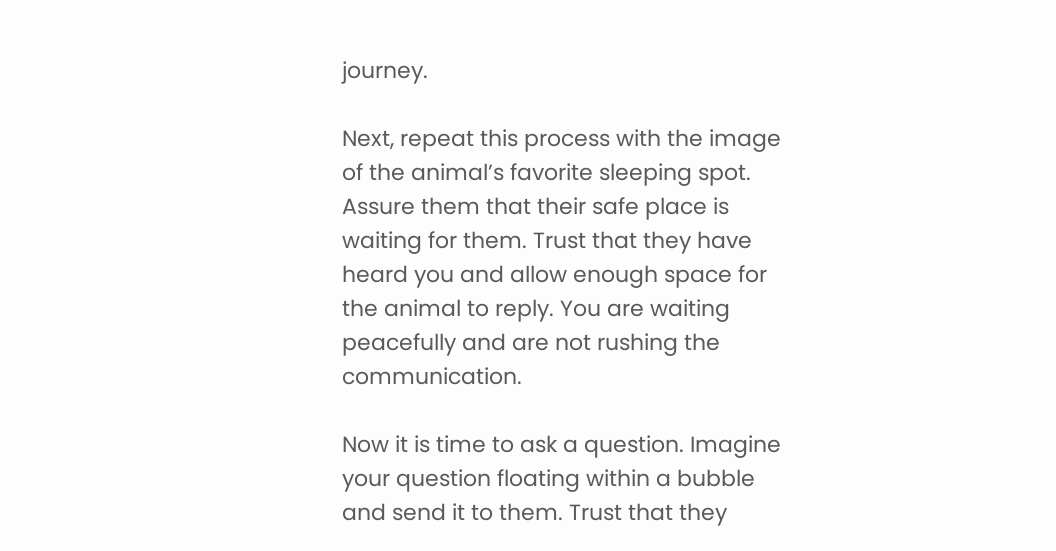journey.

Next, repeat this process with the image of the animal’s favorite sleeping spot. Assure them that their safe place is waiting for them. Trust that they have heard you and allow enough space for the animal to reply. You are waiting peacefully and are not rushing the communication.

Now it is time to ask a question. Imagine your question floating within a bubble and send it to them. Trust that they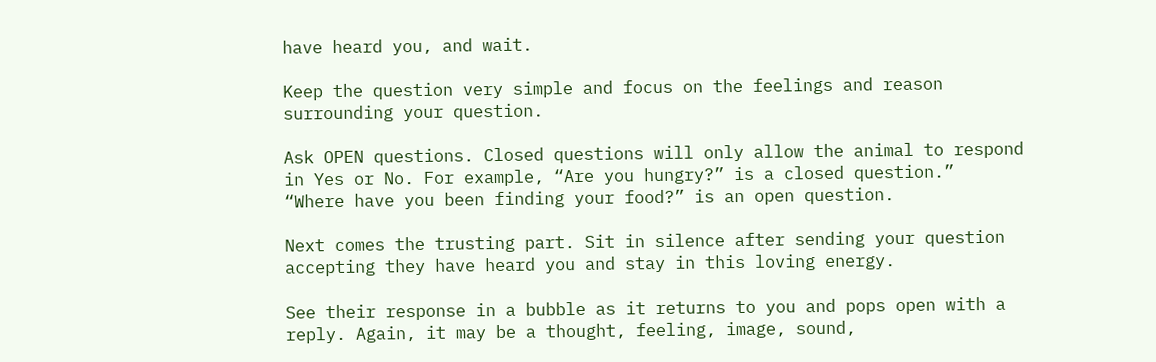have heard you, and wait.

Keep the question very simple and focus on the feelings and reason surrounding your question.

Ask OPEN questions. Closed questions will only allow the animal to respond in Yes or No. For example, “Are you hungry?” is a closed question.”
“Where have you been finding your food?” is an open question.

Next comes the trusting part. Sit in silence after sending your question accepting they have heard you and stay in this loving energy.

See their response in a bubble as it returns to you and pops open with a reply. Again, it may be a thought, feeling, image, sound,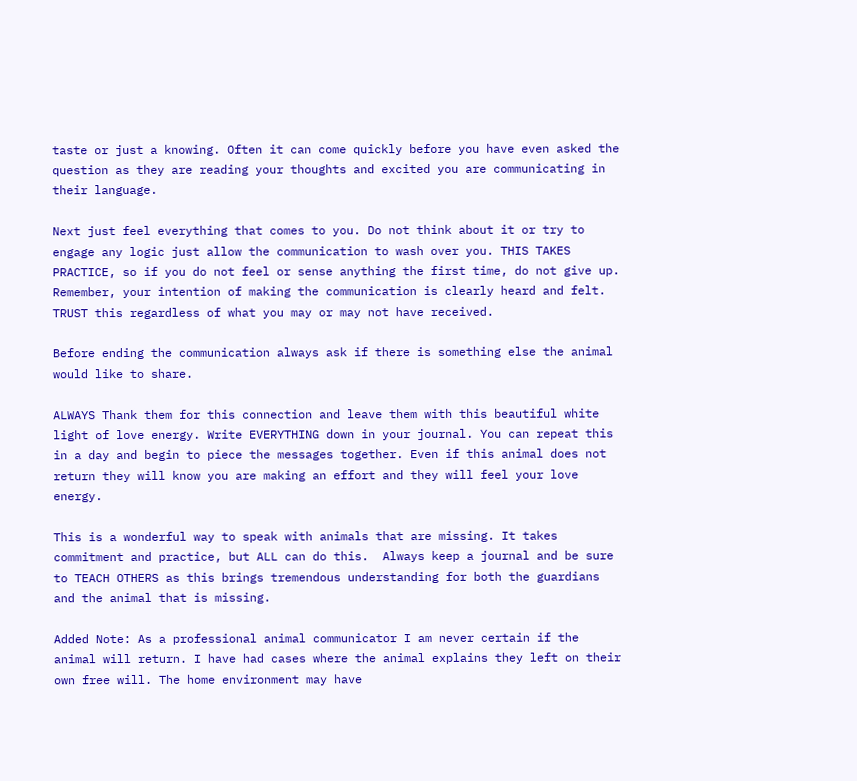taste or just a knowing. Often it can come quickly before you have even asked the question as they are reading your thoughts and excited you are communicating in their language.

Next just feel everything that comes to you. Do not think about it or try to engage any logic just allow the communication to wash over you. THIS TAKES PRACTICE, so if you do not feel or sense anything the first time, do not give up. Remember, your intention of making the communication is clearly heard and felt. TRUST this regardless of what you may or may not have received.

Before ending the communication always ask if there is something else the animal would like to share.

ALWAYS Thank them for this connection and leave them with this beautiful white light of love energy. Write EVERYTHING down in your journal. You can repeat this in a day and begin to piece the messages together. Even if this animal does not return they will know you are making an effort and they will feel your love energy.

This is a wonderful way to speak with animals that are missing. It takes commitment and practice, but ALL can do this.  Always keep a journal and be sure to TEACH OTHERS as this brings tremendous understanding for both the guardians and the animal that is missing.

Added Note: As a professional animal communicator I am never certain if the animal will return. I have had cases where the animal explains they left on their own free will. The home environment may have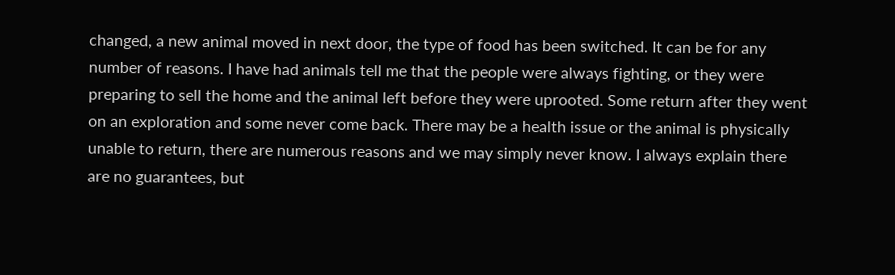changed, a new animal moved in next door, the type of food has been switched. It can be for any number of reasons. I have had animals tell me that the people were always fighting, or they were preparing to sell the home and the animal left before they were uprooted. Some return after they went on an exploration and some never come back. There may be a health issue or the animal is physically unable to return, there are numerous reasons and we may simply never know. I always explain there are no guarantees, but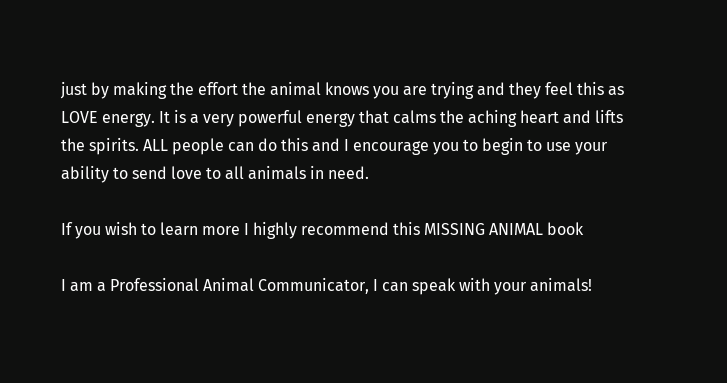just by making the effort the animal knows you are trying and they feel this as LOVE energy. It is a very powerful energy that calms the aching heart and lifts the spirits. ALL people can do this and I encourage you to begin to use your ability to send love to all animals in need.

If you wish to learn more I highly recommend this MISSING ANIMAL book

I am a Professional Animal Communicator, I can speak with your animals!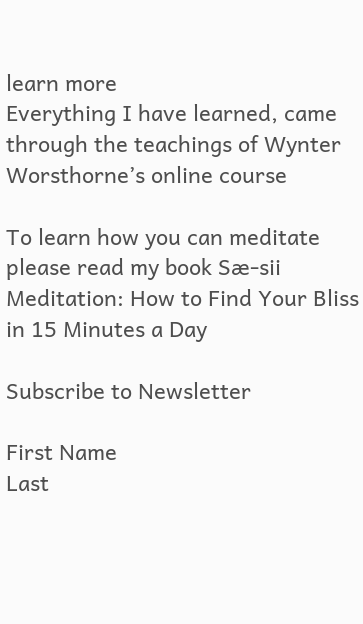learn more
Everything I have learned, came through the teachings of Wynter Worsthorne’s online course

To learn how you can meditate please read my book Sæ-sii Meditation: How to Find Your Bliss in 15 Minutes a Day

Subscribe to Newsletter

First Name
Last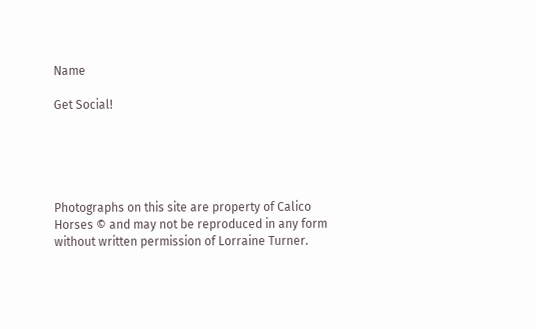Name

Get Social!





Photographs on this site are property of Calico Horses © and may not be reproduced in any form without written permission of Lorraine Turner.